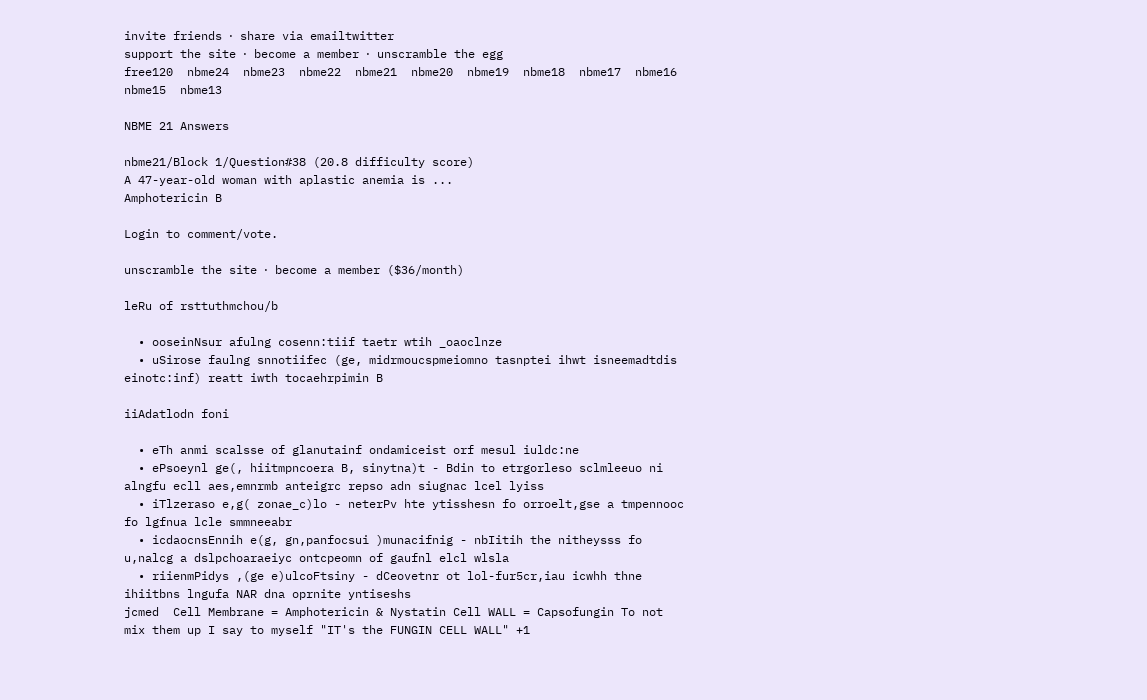invite friends ⋅ share via emailtwitter
support the site ⋅ become a member ⋅ unscramble the egg
free120  nbme24  nbme23  nbme22  nbme21  nbme20  nbme19  nbme18  nbme17  nbme16  nbme15  nbme13

NBME 21 Answers

nbme21/Block 1/Question#38 (20.8 difficulty score)
A 47-year-old woman with aplastic anemia is ...
Amphotericin B

Login to comment/vote.

unscramble the site ⋅ become a member ($36/month)

leRu of rsttuthmchou/b

  • ooseinNsur afulng cosenn:tiif taetr wtih _oaoclnze
  • uSirose faulng snnotiifec (ge, midrmoucspmeiomno tasnptei ihwt isneemadtdis einotc:inf) reatt iwth tocaehrpimin B

iiAdatlodn foni

  • eTh anmi scalsse of glanutainf ondamiceist orf mesul iuldc:ne
  • ePsoeynl ge(, hiitmpncoera B, sinytna)t - Bdin to etrgorleso sclmleeuo ni alngfu ecll aes,emnrmb anteigrc repso adn siugnac lcel lyiss
  • iTlzeraso e,g( zonae_c)lo - neterPv hte ytisshesn fo orroelt,gse a tmpennooc fo lgfnua lcle smmneeabr
  • icdaocnsEnnih e(g, gn,panfocsui )munacifnig - nbIitih the nitheysss fo u,nalcg a dslpchoaraeiyc ontcpeomn of gaufnl elcl wlsla
  • riienmPidys ,(ge e)ulcoFtsiny - dCeovetnr ot lol-fur5cr,iau icwhh thne ihiitbns lngufa NAR dna oprnite yntiseshs
jcmed  Cell Membrane = Amphotericin & Nystatin Cell WALL = Capsofungin To not mix them up I say to myself "IT's the FUNGIN CELL WALL" +1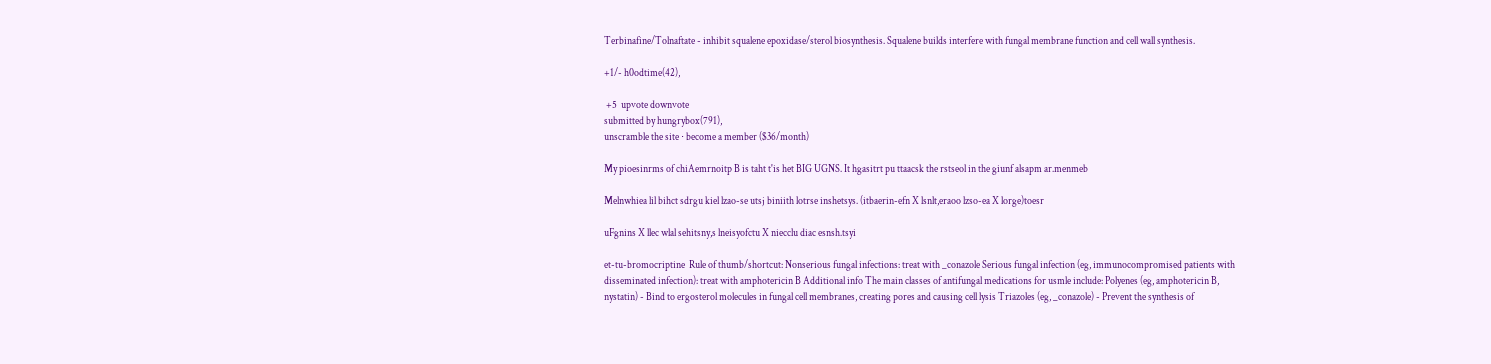Terbinafine/Tolnaftate - inhibit squalene epoxidase/sterol biosynthesis. Squalene builds interfere with fungal membrane function and cell wall synthesis.

+1/- h0odtime(42),

 +5  upvote downvote
submitted by hungrybox(791),
unscramble the site ⋅ become a member ($36/month)

My pioesinrms of chiAemrnoitp B is taht t'is het BIG UGNS. It hgasitrt pu ttaacsk the rstseol in the giunf alsapm ar.menmeb

Melnwhiea lil bihct sdrgu kiel lzao-se utsj biniith lotrse inshetsys. (itbaerin-efn X lsnlt,eraoo lzso-ea X lorge)toesr

uFgnins X llec wlal sehitsny,s lneisyofctu X niecclu diac esnsh.tsyi

et-tu-bromocriptine  Rule of thumb/shortcut: Nonserious fungal infections: treat with _conazole Serious fungal infection (eg, immunocompromised patients with disseminated infection): treat with amphotericin B Additional info The main classes of antifungal medications for usmle include: Polyenes (eg, amphotericin B, nystatin) - Bind to ergosterol molecules in fungal cell membranes, creating pores and causing cell lysis Triazoles (eg, _conazole) - Prevent the synthesis of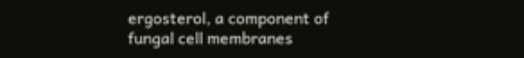ergosterol, a component of fungal cell membranes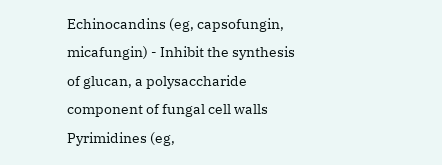Echinocandins (eg, capsofungin, micafungin) - Inhibit the synthesis of glucan, a polysaccharide component of fungal cell walls Pyrimidines (eg,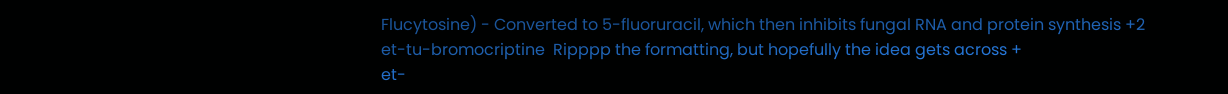Flucytosine) - Converted to 5-fluoruracil, which then inhibits fungal RNA and protein synthesis +2
et-tu-bromocriptine  Ripppp the formatting, but hopefully the idea gets across +
et-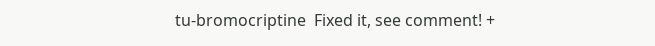tu-bromocriptine  Fixed it, see comment! +